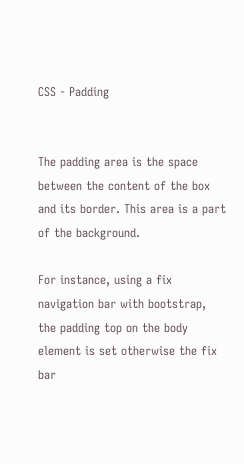CSS - Padding


The padding area is the space between the content of the box and its border. This area is a part of the background.

For instance, using a fix navigation bar with bootstrap, the padding top on the body element is set otherwise the fix bar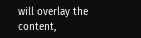will overlay the content,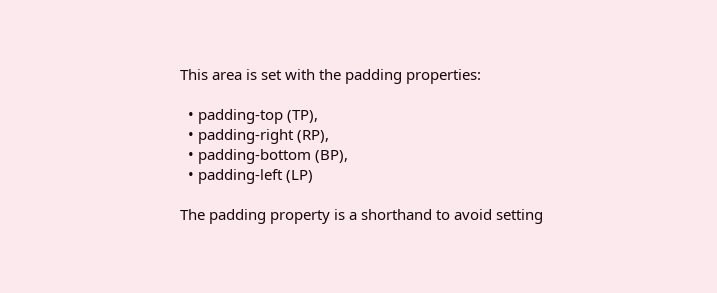This area is set with the padding properties:

  • padding-top (TP),
  • padding-right (RP),
  • padding-bottom (BP),
  • padding-left (LP)

The padding property is a shorthand to avoid setting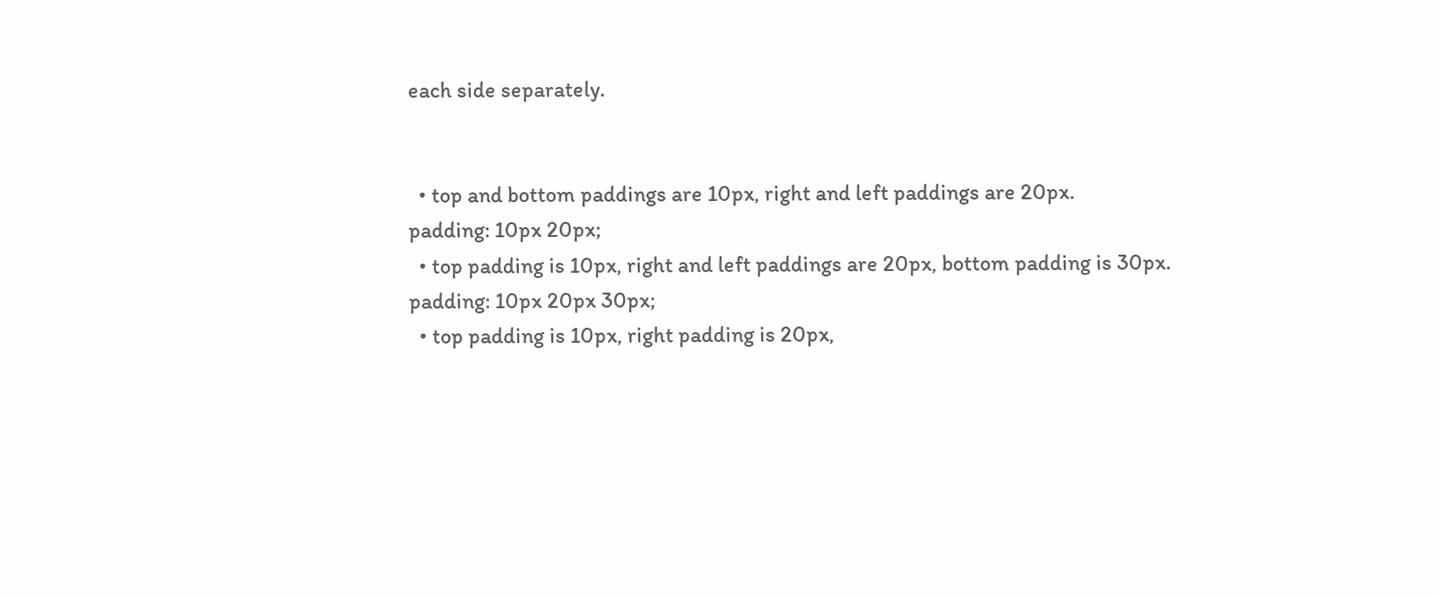each side separately.


  • top and bottom paddings are 10px, right and left paddings are 20px.
padding: 10px 20px;
  • top padding is 10px, right and left paddings are 20px, bottom padding is 30px.
padding: 10px 20px 30px;
  • top padding is 10px, right padding is 20px,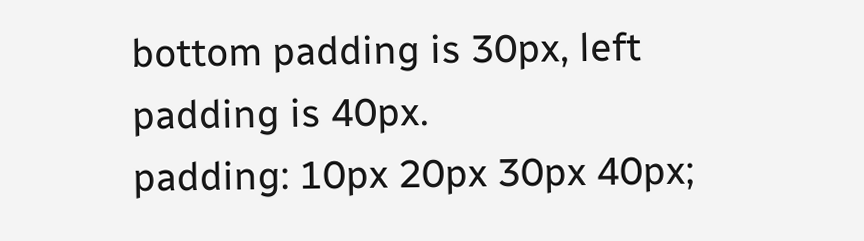bottom padding is 30px, left padding is 40px.
padding: 10px 20px 30px 40px;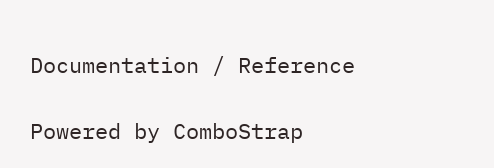Documentation / Reference

Powered by ComboStrap